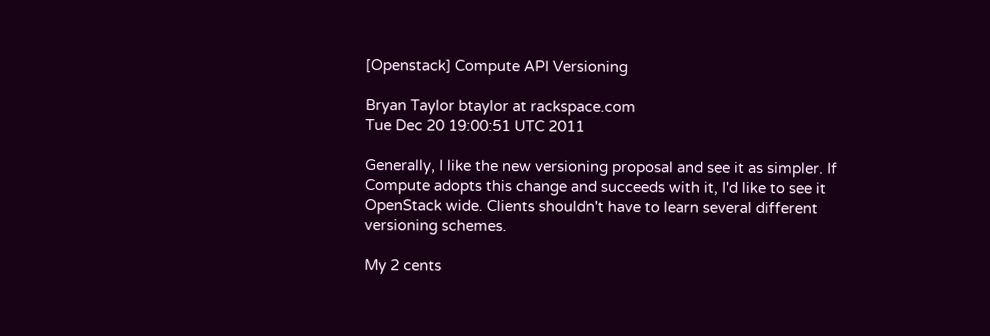[Openstack] Compute API Versioning

Bryan Taylor btaylor at rackspace.com
Tue Dec 20 19:00:51 UTC 2011

Generally, I like the new versioning proposal and see it as simpler. If
Compute adopts this change and succeeds with it, I'd like to see it
OpenStack wide. Clients shouldn't have to learn several different
versioning schemes.

My 2 cents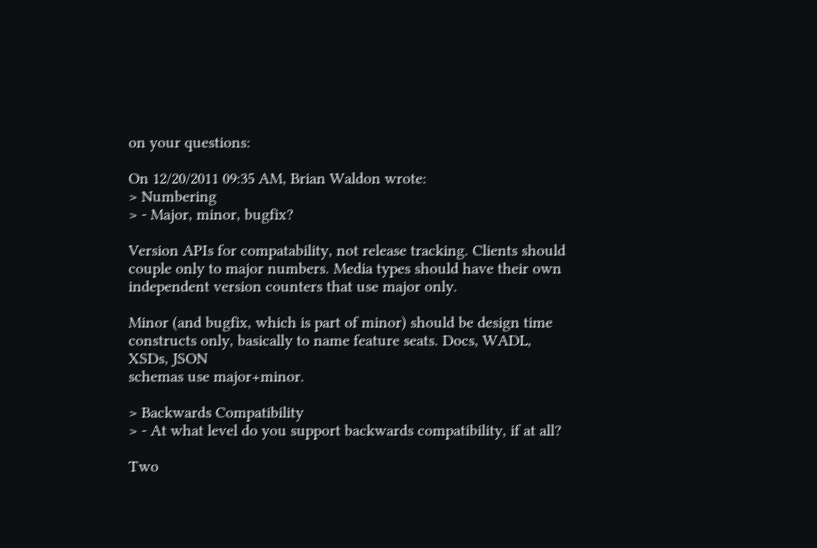on your questions:

On 12/20/2011 09:35 AM, Brian Waldon wrote:
> Numbering
> - Major, minor, bugfix?

Version APIs for compatability, not release tracking. Clients should
couple only to major numbers. Media types should have their own
independent version counters that use major only.

Minor (and bugfix, which is part of minor) should be design time
constructs only, basically to name feature seats. Docs, WADL, XSDs, JSON
schemas use major+minor.

> Backwards Compatibility
> - At what level do you support backwards compatibility, if at all?

Two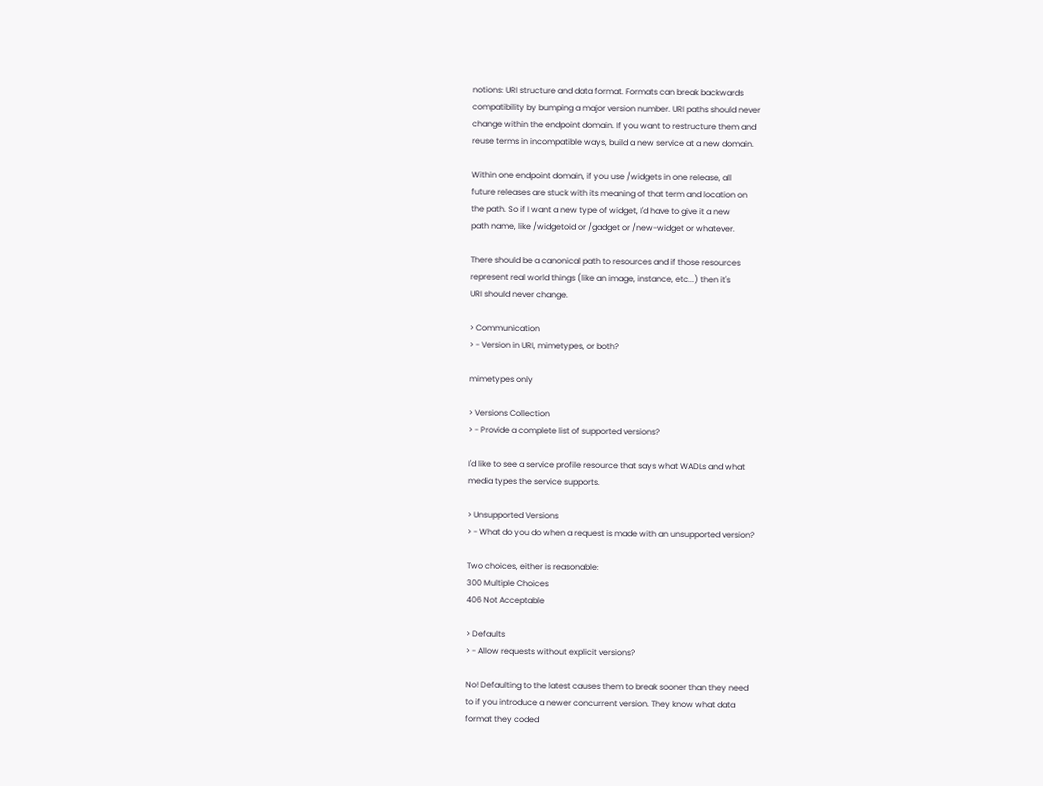notions: URI structure and data format. Formats can break backwards
compatibility by bumping a major version number. URI paths should never
change within the endpoint domain. If you want to restructure them and
reuse terms in incompatible ways, build a new service at a new domain.

Within one endpoint domain, if you use /widgets in one release, all
future releases are stuck with its meaning of that term and location on
the path. So if I want a new type of widget, I'd have to give it a new
path name, like /widgetoid or /gadget or /new-widget or whatever.

There should be a canonical path to resources and if those resources
represent real world things (like an image, instance, etc...) then it's
URI should never change.

> Communication
> - Version in URI, mimetypes, or both?

mimetypes only

> Versions Collection
> - Provide a complete list of supported versions?

I'd like to see a service profile resource that says what WADLs and what
media types the service supports.

> Unsupported Versions
> - What do you do when a request is made with an unsupported version?

Two choices, either is reasonable:
300 Multiple Choices
406 Not Acceptable

> Defaults
> - Allow requests without explicit versions?

No! Defaulting to the latest causes them to break sooner than they need
to if you introduce a newer concurrent version. They know what data
format they coded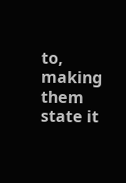to, making them state it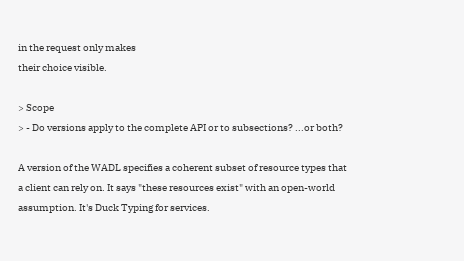in the request only makes
their choice visible.

> Scope
> - Do versions apply to the complete API or to subsections? ...or both?

A version of the WADL specifies a coherent subset of resource types that
a client can rely on. It says "these resources exist" with an open-world
assumption. It's Duck Typing for services.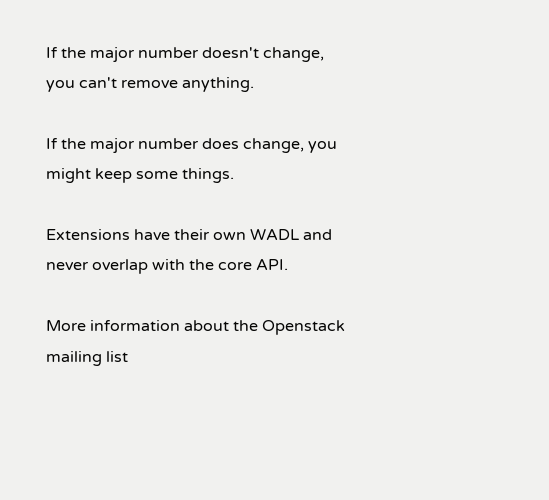If the major number doesn't change, you can't remove anything.

If the major number does change, you might keep some things.

Extensions have their own WADL and never overlap with the core API.

More information about the Openstack mailing list